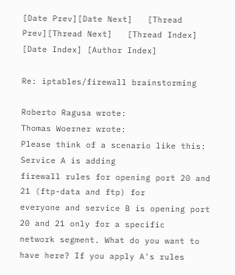[Date Prev][Date Next]   [Thread Prev][Thread Next]   [Thread Index] [Date Index] [Author Index]

Re: iptables/firewall brainstorming

Roberto Ragusa wrote:
Thomas Woerner wrote:
Please think of a scenario like this: Service A is adding
firewall rules for opening port 20 and 21 (ftp-data and ftp) for
everyone and service B is opening port 20 and 21 only for a specific
network segment. What do you want to have here? If you apply A's rules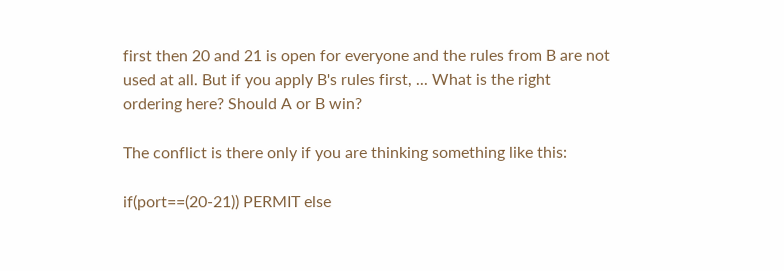first then 20 and 21 is open for everyone and the rules from B are not
used at all. But if you apply B's rules first, ... What is the right
ordering here? Should A or B win?

The conflict is there only if you are thinking something like this:

if(port==(20-21)) PERMIT else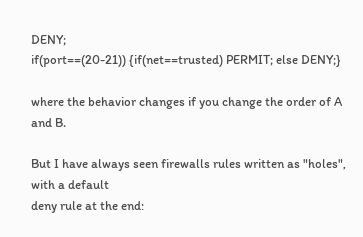DENY;
if(port==(20-21)) {if(net==trusted) PERMIT; else DENY;}

where the behavior changes if you change the order of A and B.

But I have always seen firewalls rules written as "holes", with a default
deny rule at the end: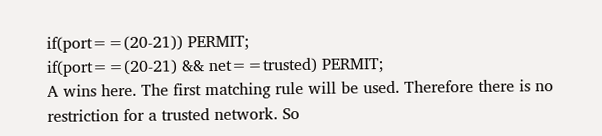if(port==(20-21)) PERMIT;
if(port==(20-21) && net==trusted) PERMIT;
A wins here. The first matching rule will be used. Therefore there is no restriction for a trusted network. So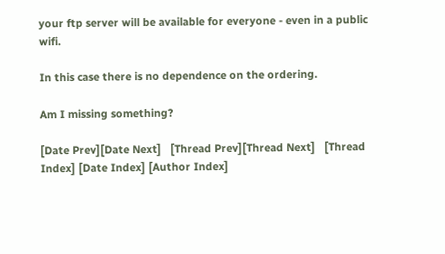your ftp server will be available for everyone - even in a public wifi.

In this case there is no dependence on the ordering.

Am I missing something?

[Date Prev][Date Next]   [Thread Prev][Thread Next]   [Thread Index] [Date Index] [Author Index]